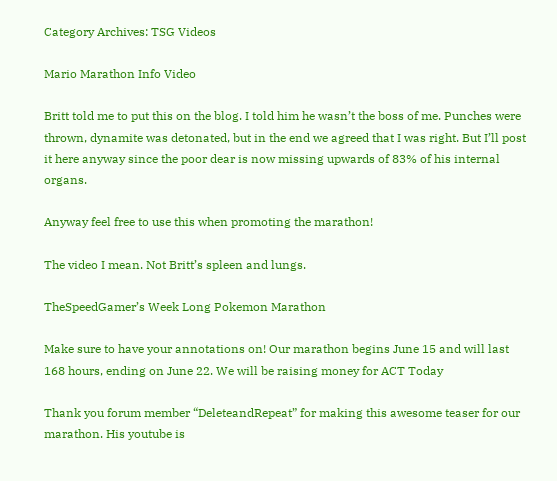Category Archives: TSG Videos

Mario Marathon Info Video

Britt told me to put this on the blog. I told him he wasn’t the boss of me. Punches were thrown, dynamite was detonated, but in the end we agreed that I was right. But I’ll post it here anyway since the poor dear is now missing upwards of 83% of his internal organs.

Anyway feel free to use this when promoting the marathon!

The video I mean. Not Britt’s spleen and lungs.

TheSpeedGamer’s Week Long Pokemon Marathon

Make sure to have your annotations on! Our marathon begins June 15 and will last 168 hours, ending on June 22. We will be raising money for ACT Today

Thank you forum member “DeleteandRepeat” for making this awesome teaser for our marathon. His youtube is